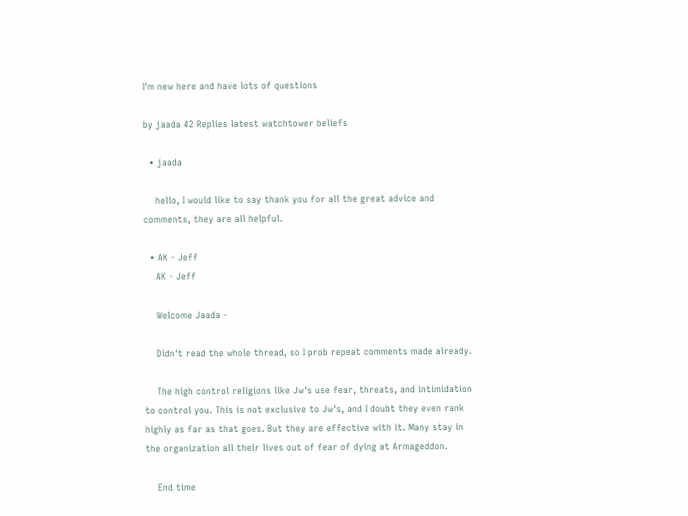I'm new here and have lots of questions

by jaada 42 Replies latest watchtower beliefs

  • jaada

    hello, I would like to say thank you for all the great advice and comments, they are all helpful.

  • AK - Jeff
    AK - Jeff

    Welcome Jaada -

    Didn't read the whole thread, so I prob repeat comments made already.

    The high control religions like Jw's use fear, threats, and intimidation to control you. This is not exclusive to Jw's, and I doubt they even rank highly as far as that goes. But they are effective with it. Many stay in the organization all their lives out of fear of dying at Armageddon.

    End time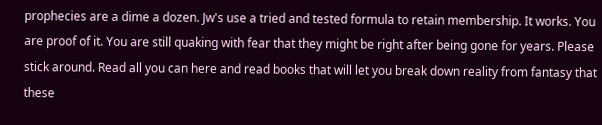prophecies are a dime a dozen. Jw's use a tried and tested formula to retain membership. It works. You are proof of it. You are still quaking with fear that they might be right after being gone for years. Please stick around. Read all you can here and read books that will let you break down reality from fantasy that these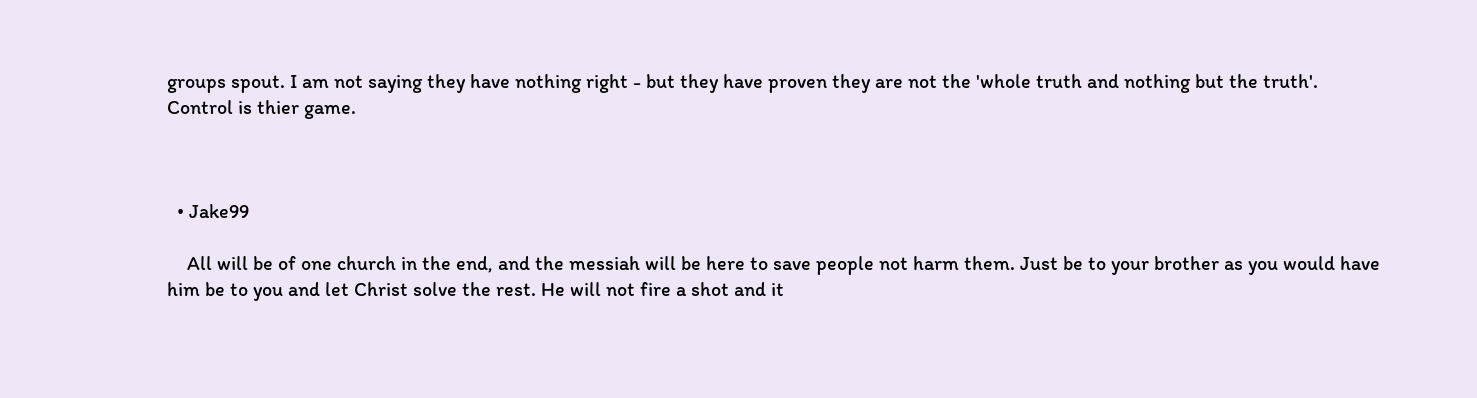groups spout. I am not saying they have nothing right - but they have proven they are not the 'whole truth and nothing but the truth'. Control is thier game.



  • Jake99

    All will be of one church in the end, and the messiah will be here to save people not harm them. Just be to your brother as you would have him be to you and let Christ solve the rest. He will not fire a shot and it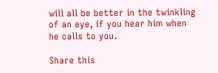will all be better in the twinkling of an eye, if you hear him when he calls to you.

Share this